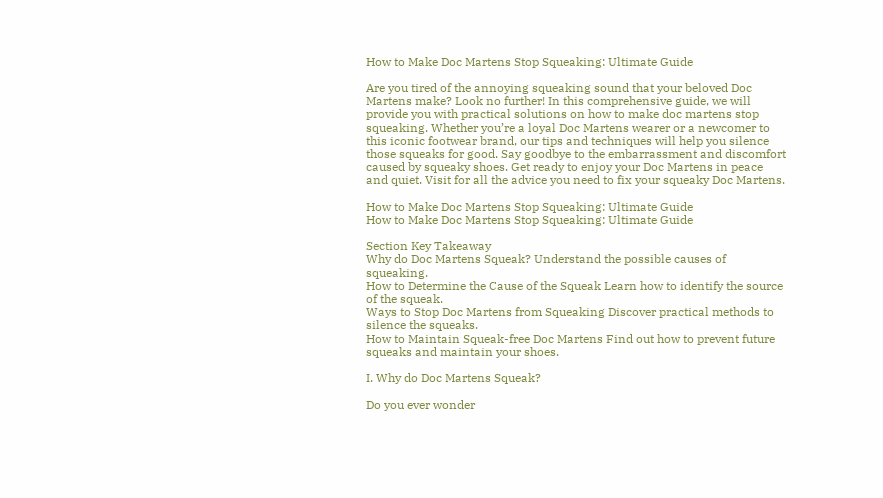How to Make Doc Martens Stop Squeaking: Ultimate Guide

Are you tired of the annoying squeaking sound that your beloved Doc Martens make? Look no further! In this comprehensive guide, we will provide you with practical solutions on how to make doc martens stop squeaking. Whether you’re a loyal Doc Martens wearer or a newcomer to this iconic footwear brand, our tips and techniques will help you silence those squeaks for good. Say goodbye to the embarrassment and discomfort caused by squeaky shoes. Get ready to enjoy your Doc Martens in peace and quiet. Visit for all the advice you need to fix your squeaky Doc Martens.

How to Make Doc Martens Stop Squeaking: Ultimate Guide
How to Make Doc Martens Stop Squeaking: Ultimate Guide

Section Key Takeaway
Why do Doc Martens Squeak? Understand the possible causes of squeaking.
How to Determine the Cause of the Squeak Learn how to identify the source of the squeak.
Ways to Stop Doc Martens from Squeaking Discover practical methods to silence the squeaks.
How to Maintain Squeak-free Doc Martens Find out how to prevent future squeaks and maintain your shoes.

I. Why do Doc Martens Squeak?

Do you ever wonder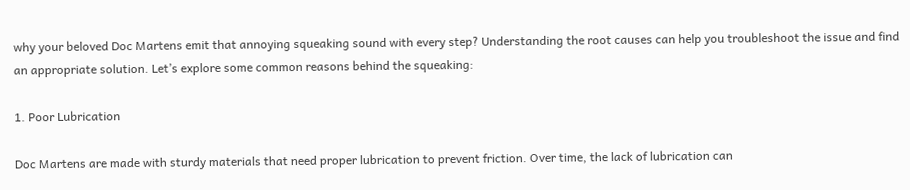why your beloved Doc Martens emit that annoying squeaking sound with every step? Understanding the root causes can help you troubleshoot the issue and find an appropriate solution. Let’s explore some common reasons behind the squeaking:

1. Poor Lubrication

Doc Martens are made with sturdy materials that need proper lubrication to prevent friction. Over time, the lack of lubrication can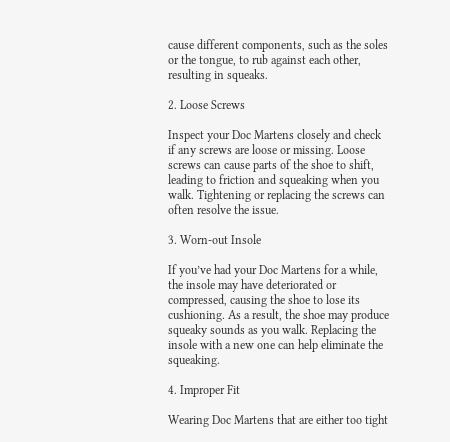cause different components, such as the soles or the tongue, to rub against each other, resulting in squeaks.

2. Loose Screws

Inspect your Doc Martens closely and check if any screws are loose or missing. Loose screws can cause parts of the shoe to shift, leading to friction and squeaking when you walk. Tightening or replacing the screws can often resolve the issue.

3. Worn-out Insole

If you’ve had your Doc Martens for a while, the insole may have deteriorated or compressed, causing the shoe to lose its cushioning. As a result, the shoe may produce squeaky sounds as you walk. Replacing the insole with a new one can help eliminate the squeaking.

4. Improper Fit

Wearing Doc Martens that are either too tight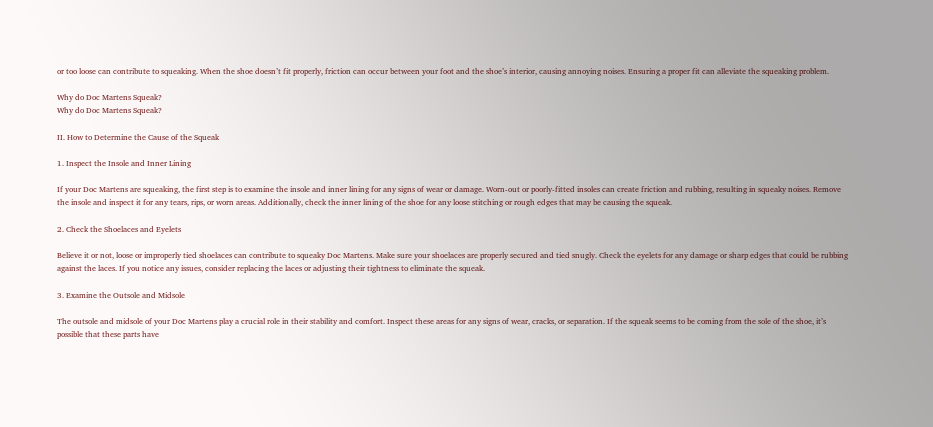or too loose can contribute to squeaking. When the shoe doesn’t fit properly, friction can occur between your foot and the shoe’s interior, causing annoying noises. Ensuring a proper fit can alleviate the squeaking problem.

Why do Doc Martens Squeak?
Why do Doc Martens Squeak?

II. How to Determine the Cause of the Squeak

1. Inspect the Insole and Inner Lining

If your Doc Martens are squeaking, the first step is to examine the insole and inner lining for any signs of wear or damage. Worn-out or poorly-fitted insoles can create friction and rubbing, resulting in squeaky noises. Remove the insole and inspect it for any tears, rips, or worn areas. Additionally, check the inner lining of the shoe for any loose stitching or rough edges that may be causing the squeak.

2. Check the Shoelaces and Eyelets

Believe it or not, loose or improperly tied shoelaces can contribute to squeaky Doc Martens. Make sure your shoelaces are properly secured and tied snugly. Check the eyelets for any damage or sharp edges that could be rubbing against the laces. If you notice any issues, consider replacing the laces or adjusting their tightness to eliminate the squeak.

3. Examine the Outsole and Midsole

The outsole and midsole of your Doc Martens play a crucial role in their stability and comfort. Inspect these areas for any signs of wear, cracks, or separation. If the squeak seems to be coming from the sole of the shoe, it’s possible that these parts have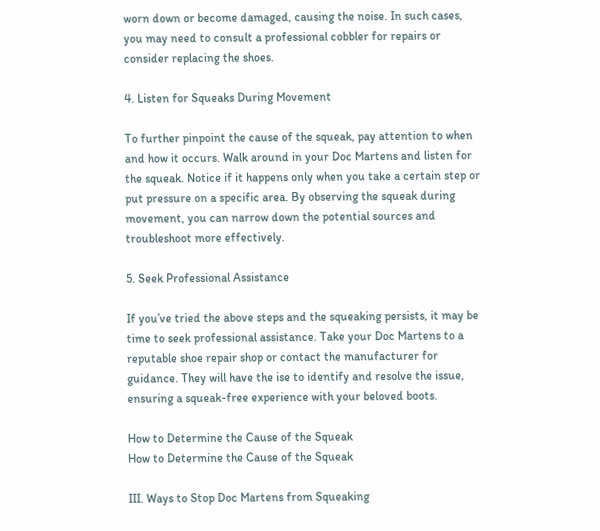worn down or become damaged, causing the noise. In such cases, you may need to consult a professional cobbler for repairs or consider replacing the shoes.

4. Listen for Squeaks During Movement

To further pinpoint the cause of the squeak, pay attention to when and how it occurs. Walk around in your Doc Martens and listen for the squeak. Notice if it happens only when you take a certain step or put pressure on a specific area. By observing the squeak during movement, you can narrow down the potential sources and troubleshoot more effectively.

5. Seek Professional Assistance

If you’ve tried the above steps and the squeaking persists, it may be time to seek professional assistance. Take your Doc Martens to a reputable shoe repair shop or contact the manufacturer for guidance. They will have the ise to identify and resolve the issue, ensuring a squeak-free experience with your beloved boots.

How to Determine the Cause of the Squeak
How to Determine the Cause of the Squeak

III. Ways to Stop Doc Martens from Squeaking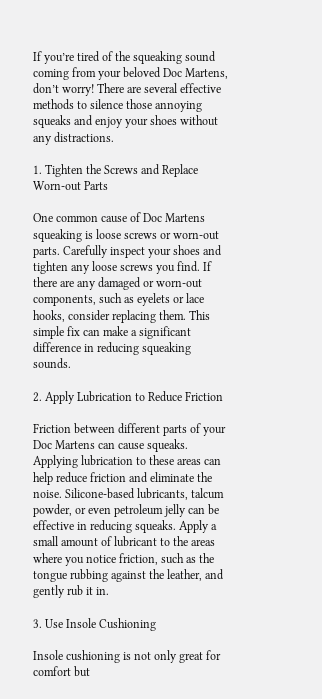If you’re tired of the squeaking sound coming from your beloved Doc Martens, don’t worry! There are several effective methods to silence those annoying squeaks and enjoy your shoes without any distractions.

1. Tighten the Screws and Replace Worn-out Parts

One common cause of Doc Martens squeaking is loose screws or worn-out parts. Carefully inspect your shoes and tighten any loose screws you find. If there are any damaged or worn-out components, such as eyelets or lace hooks, consider replacing them. This simple fix can make a significant difference in reducing squeaking sounds.

2. Apply Lubrication to Reduce Friction

Friction between different parts of your Doc Martens can cause squeaks. Applying lubrication to these areas can help reduce friction and eliminate the noise. Silicone-based lubricants, talcum powder, or even petroleum jelly can be effective in reducing squeaks. Apply a small amount of lubricant to the areas where you notice friction, such as the tongue rubbing against the leather, and gently rub it in.

3. Use Insole Cushioning

Insole cushioning is not only great for comfort but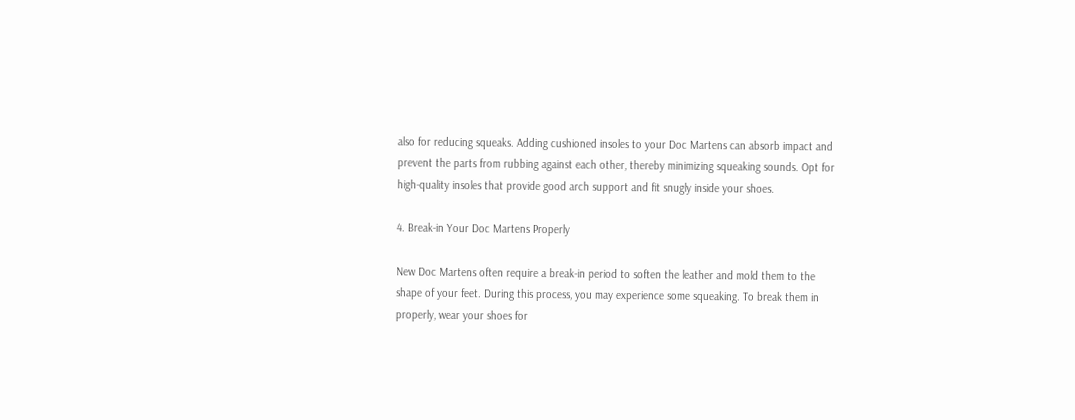also for reducing squeaks. Adding cushioned insoles to your Doc Martens can absorb impact and prevent the parts from rubbing against each other, thereby minimizing squeaking sounds. Opt for high-quality insoles that provide good arch support and fit snugly inside your shoes.

4. Break-in Your Doc Martens Properly

New Doc Martens often require a break-in period to soften the leather and mold them to the shape of your feet. During this process, you may experience some squeaking. To break them in properly, wear your shoes for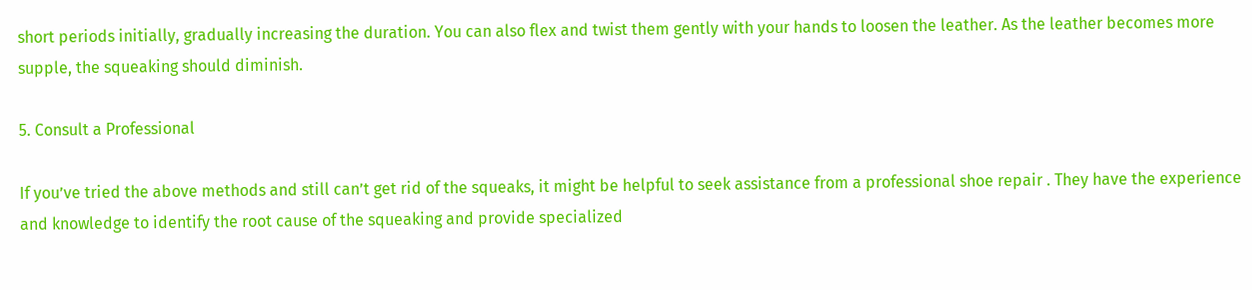short periods initially, gradually increasing the duration. You can also flex and twist them gently with your hands to loosen the leather. As the leather becomes more supple, the squeaking should diminish.

5. Consult a Professional

If you’ve tried the above methods and still can’t get rid of the squeaks, it might be helpful to seek assistance from a professional shoe repair . They have the experience and knowledge to identify the root cause of the squeaking and provide specialized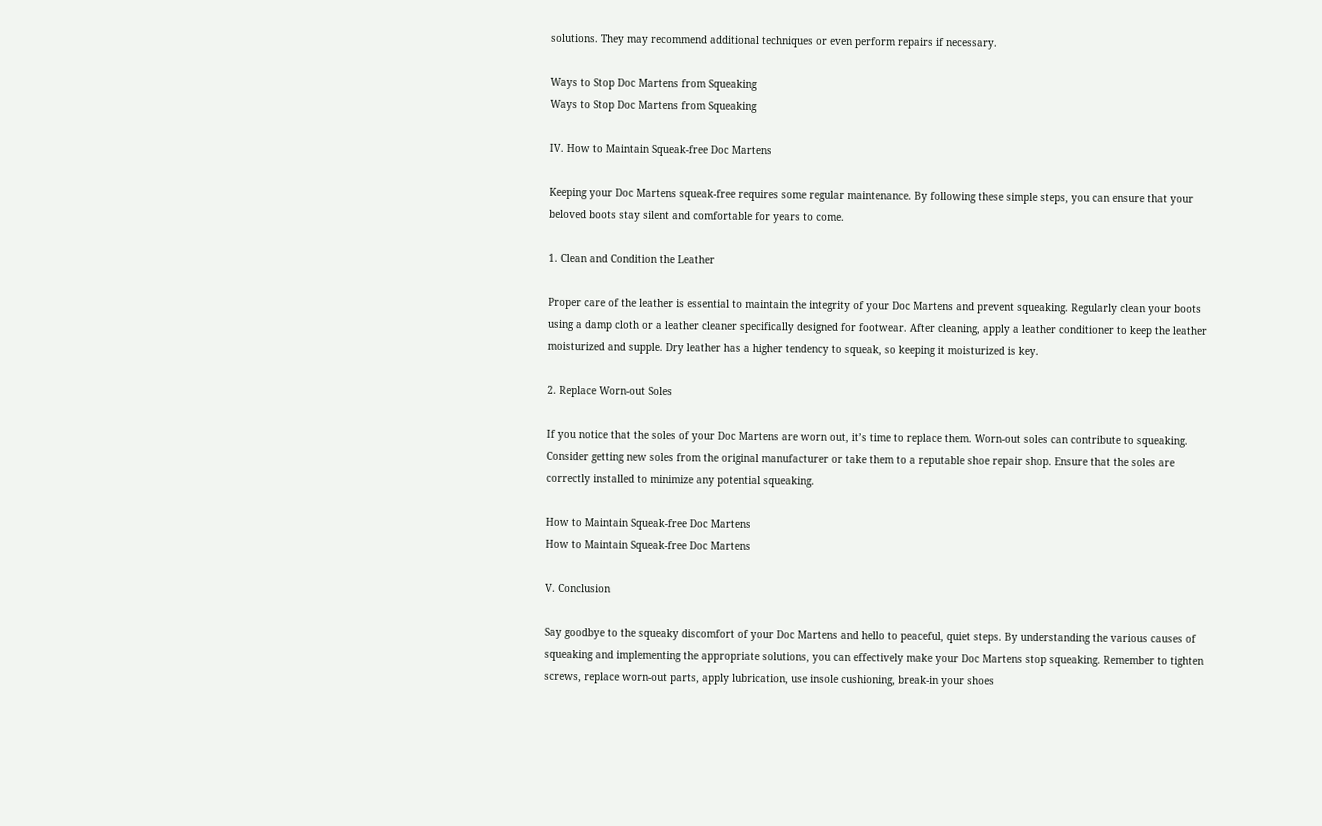solutions. They may recommend additional techniques or even perform repairs if necessary.

Ways to Stop Doc Martens from Squeaking
Ways to Stop Doc Martens from Squeaking

IV. How to Maintain Squeak-free Doc Martens

Keeping your Doc Martens squeak-free requires some regular maintenance. By following these simple steps, you can ensure that your beloved boots stay silent and comfortable for years to come.

1. Clean and Condition the Leather

Proper care of the leather is essential to maintain the integrity of your Doc Martens and prevent squeaking. Regularly clean your boots using a damp cloth or a leather cleaner specifically designed for footwear. After cleaning, apply a leather conditioner to keep the leather moisturized and supple. Dry leather has a higher tendency to squeak, so keeping it moisturized is key.

2. Replace Worn-out Soles

If you notice that the soles of your Doc Martens are worn out, it’s time to replace them. Worn-out soles can contribute to squeaking. Consider getting new soles from the original manufacturer or take them to a reputable shoe repair shop. Ensure that the soles are correctly installed to minimize any potential squeaking.

How to Maintain Squeak-free Doc Martens
How to Maintain Squeak-free Doc Martens

V. Conclusion

Say goodbye to the squeaky discomfort of your Doc Martens and hello to peaceful, quiet steps. By understanding the various causes of squeaking and implementing the appropriate solutions, you can effectively make your Doc Martens stop squeaking. Remember to tighten screws, replace worn-out parts, apply lubrication, use insole cushioning, break-in your shoes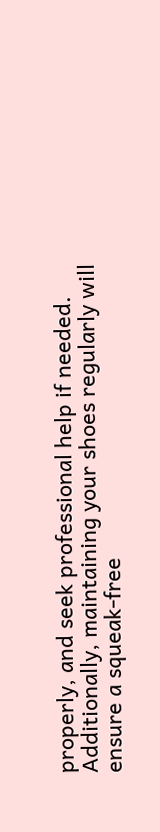properly, and seek professional help if needed. Additionally, maintaining your shoes regularly will ensure a squeak-free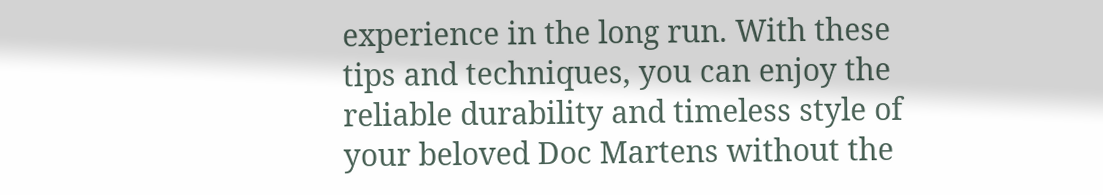experience in the long run. With these tips and techniques, you can enjoy the reliable durability and timeless style of your beloved Doc Martens without the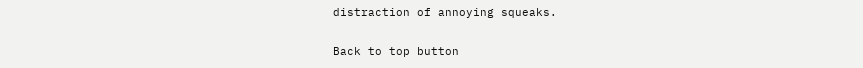distraction of annoying squeaks.

Back to top button